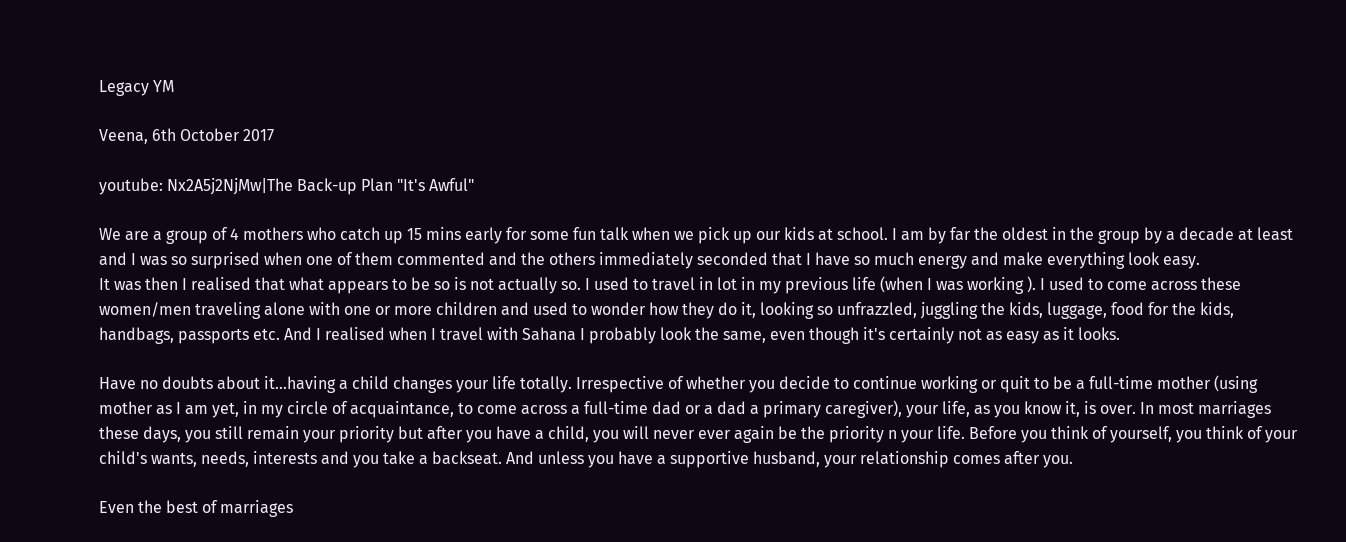Legacy YM

Veena, 6th October 2017

youtube: Nx2A5j2NjMw|The Back-up Plan "It's Awful"

We are a group of 4 mothers who catch up 15 mins early for some fun talk when we pick up our kids at school. I am by far the oldest in the group by a decade at least and I was so surprised when one of them commented and the others immediately seconded that I have so much energy and make everything look easy.
It was then I realised that what appears to be so is not actually so. I used to travel in lot in my previous life (when I was working ). I used to come across these women/men traveling alone with one or more children and used to wonder how they do it, looking so unfrazzled, juggling the kids, luggage, food for the kids, handbags, passports etc. And I realised when I travel with Sahana I probably look the same, even though it's certainly not as easy as it looks.

Have no doubts about it...having a child changes your life totally. Irrespective of whether you decide to continue working or quit to be a full-time mother (using mother as I am yet, in my circle of acquaintance, to come across a full-time dad or a dad a primary caregiver), your life, as you know it, is over. In most marriages these days, you still remain your priority but after you have a child, you will never ever again be the priority n your life. Before you think of yourself, you think of your child's wants, needs, interests and you take a backseat. And unless you have a supportive husband, your relationship comes after you.

Even the best of marriages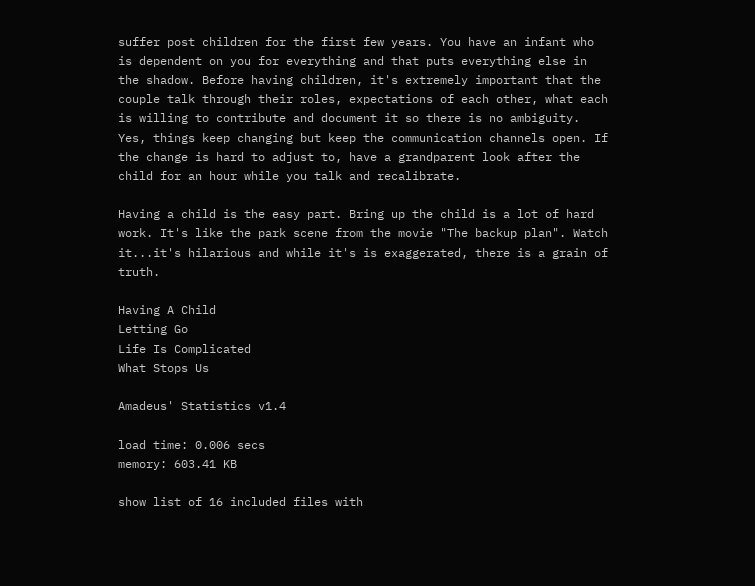suffer post children for the first few years. You have an infant who is dependent on you for everything and that puts everything else in the shadow. Before having children, it's extremely important that the couple talk through their roles, expectations of each other, what each is willing to contribute and document it so there is no ambiguity. Yes, things keep changing but keep the communication channels open. If the change is hard to adjust to, have a grandparent look after the child for an hour while you talk and recalibrate.

Having a child is the easy part. Bring up the child is a lot of hard work. It's like the park scene from the movie "The backup plan". Watch it...it's hilarious and while it's is exaggerated, there is a grain of truth.

Having A Child
Letting Go
Life Is Complicated
What Stops Us

Amadeus' Statistics v1.4

load time: 0.006 secs
memory: 603.41 KB

show list of 16 included files with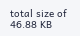total size of 46.88 KB